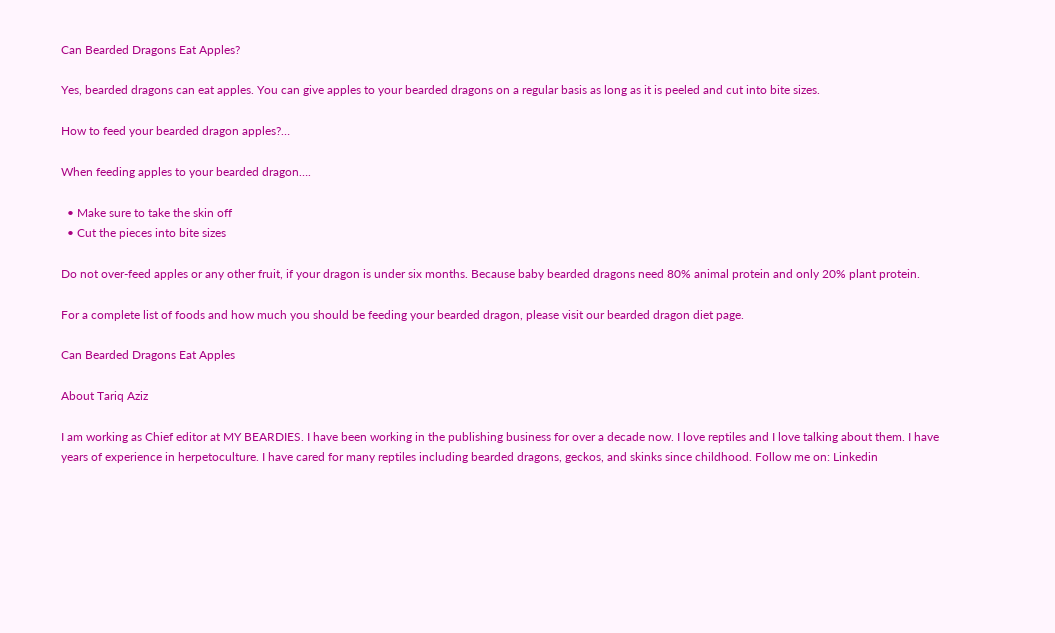Can Bearded Dragons Eat Apples?

Yes, bearded dragons can eat apples. You can give apples to your bearded dragons on a regular basis as long as it is peeled and cut into bite sizes.

How to feed your bearded dragon apples?…

When feeding apples to your bearded dragon….

  • Make sure to take the skin off
  • Cut the pieces into bite sizes

Do not over-feed apples or any other fruit, if your dragon is under six months. Because baby bearded dragons need 80% animal protein and only 20% plant protein.

For a complete list of foods and how much you should be feeding your bearded dragon, please visit our bearded dragon diet page.

Can Bearded Dragons Eat Apples

About Tariq Aziz

I am working as Chief editor at MY BEARDIES. I have been working in the publishing business for over a decade now. I love reptiles and I love talking about them. I have years of experience in herpetoculture. I have cared for many reptiles including bearded dragons, geckos, and skinks since childhood. Follow me on: Linkedin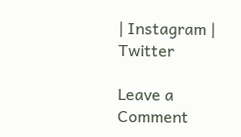| Instagram | Twitter

Leave a Comment